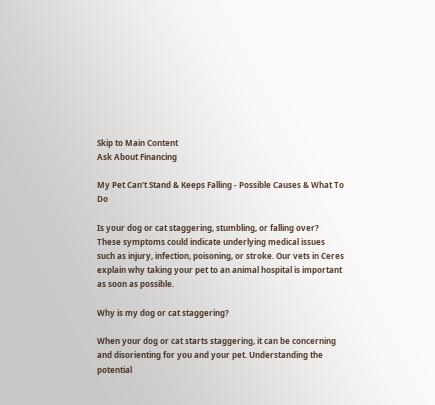Skip to Main Content
Ask About Financing

My Pet Can't Stand & Keeps Falling - Possible Causes & What To Do

Is your dog or cat staggering, stumbling, or falling over? These symptoms could indicate underlying medical issues such as injury, infection, poisoning, or stroke. Our vets in Ceres explain why taking your pet to an animal hospital is important as soon as possible.

Why is my dog or cat staggering?

When your dog or cat starts staggering, it can be concerning and disorienting for you and your pet. Understanding the potential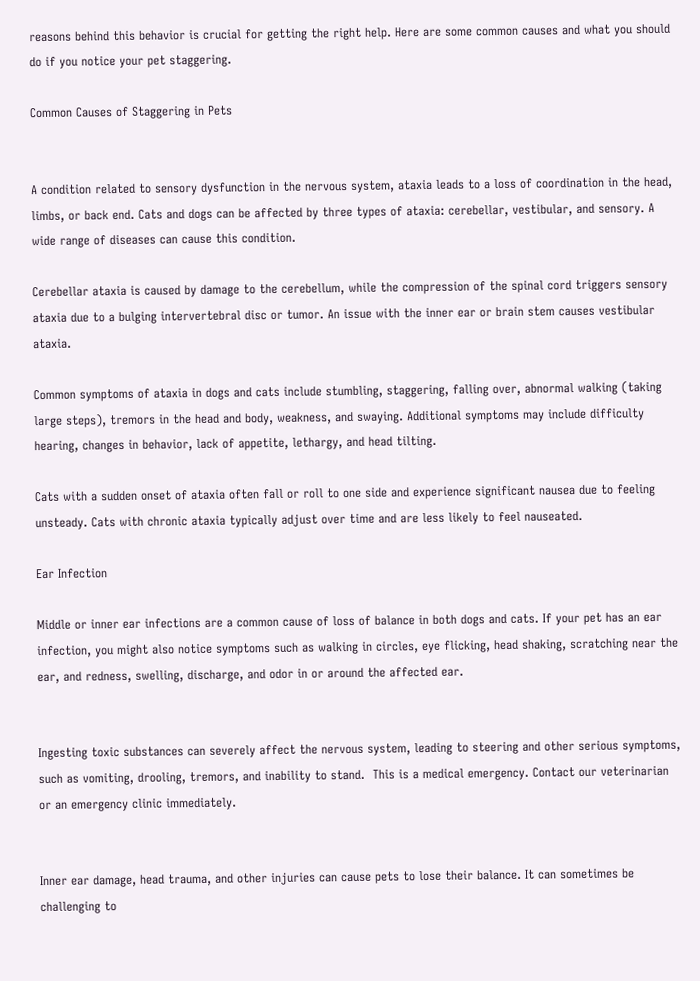reasons behind this behavior is crucial for getting the right help. Here are some common causes and what you should do if you notice your pet staggering.

Common Causes of Staggering in Pets


A condition related to sensory dysfunction in the nervous system, ataxia leads to a loss of coordination in the head, limbs, or back end. Cats and dogs can be affected by three types of ataxia: cerebellar, vestibular, and sensory. A wide range of diseases can cause this condition.

Cerebellar ataxia is caused by damage to the cerebellum, while the compression of the spinal cord triggers sensory ataxia due to a bulging intervertebral disc or tumor. An issue with the inner ear or brain stem causes vestibular ataxia.

Common symptoms of ataxia in dogs and cats include stumbling, staggering, falling over, abnormal walking (taking large steps), tremors in the head and body, weakness, and swaying. Additional symptoms may include difficulty hearing, changes in behavior, lack of appetite, lethargy, and head tilting.

Cats with a sudden onset of ataxia often fall or roll to one side and experience significant nausea due to feeling unsteady. Cats with chronic ataxia typically adjust over time and are less likely to feel nauseated.

Ear Infection

Middle or inner ear infections are a common cause of loss of balance in both dogs and cats. If your pet has an ear infection, you might also notice symptoms such as walking in circles, eye flicking, head shaking, scratching near the ear, and redness, swelling, discharge, and odor in or around the affected ear.


Ingesting toxic substances can severely affect the nervous system, leading to steering and other serious symptoms, such as vomiting, drooling, tremors, and inability to stand.  This is a medical emergency. Contact our veterinarian or an emergency clinic immediately.


Inner ear damage, head trauma, and other injuries can cause pets to lose their balance. It can sometimes be challenging to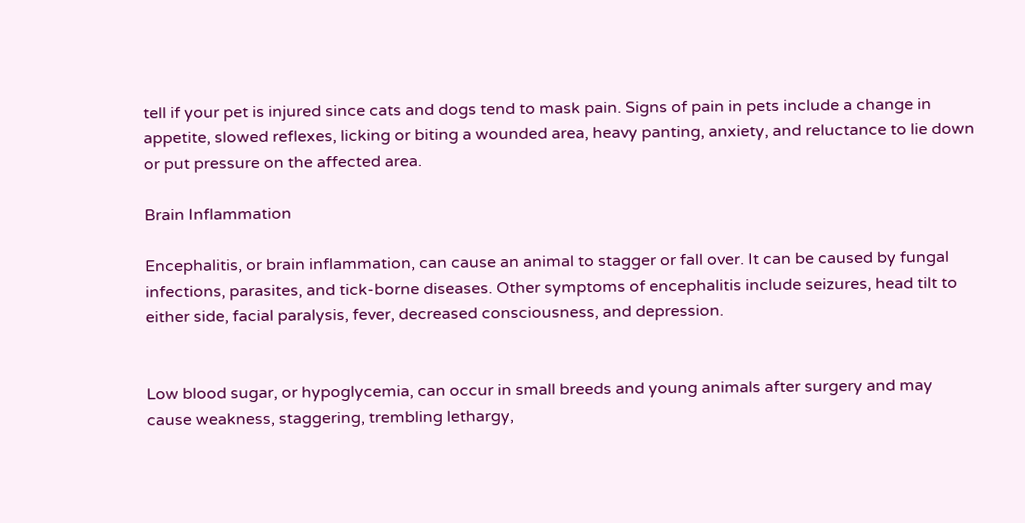tell if your pet is injured since cats and dogs tend to mask pain. Signs of pain in pets include a change in appetite, slowed reflexes, licking or biting a wounded area, heavy panting, anxiety, and reluctance to lie down or put pressure on the affected area.

Brain Inflammation

Encephalitis, or brain inflammation, can cause an animal to stagger or fall over. It can be caused by fungal infections, parasites, and tick-borne diseases. Other symptoms of encephalitis include seizures, head tilt to either side, facial paralysis, fever, decreased consciousness, and depression.


Low blood sugar, or hypoglycemia, can occur in small breeds and young animals after surgery and may cause weakness, staggering, trembling lethargy,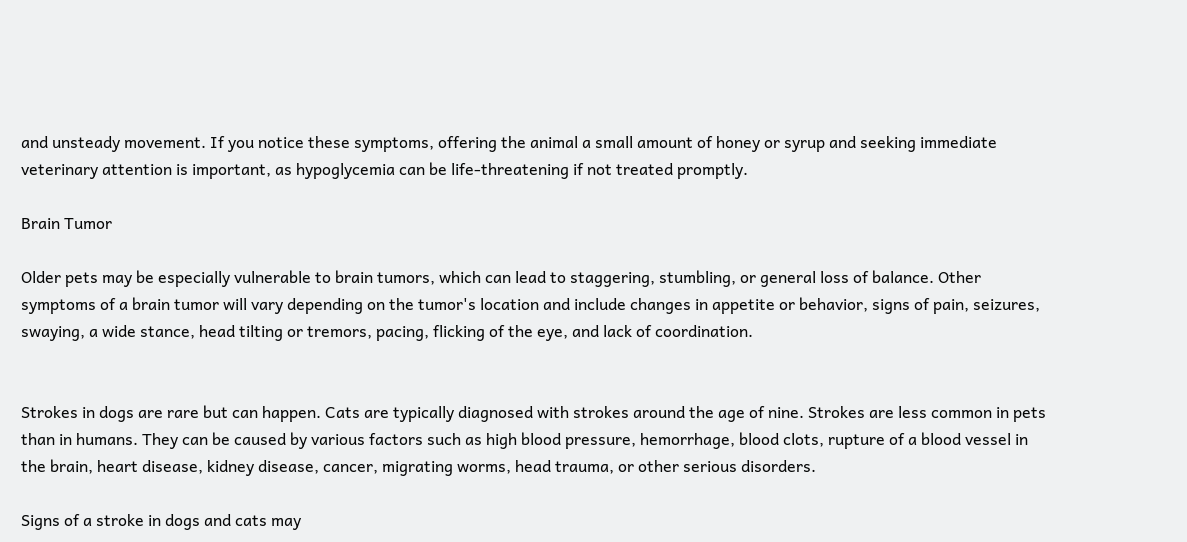and unsteady movement. If you notice these symptoms, offering the animal a small amount of honey or syrup and seeking immediate veterinary attention is important, as hypoglycemia can be life-threatening if not treated promptly.

Brain Tumor

Older pets may be especially vulnerable to brain tumors, which can lead to staggering, stumbling, or general loss of balance. Other symptoms of a brain tumor will vary depending on the tumor's location and include changes in appetite or behavior, signs of pain, seizures, swaying, a wide stance, head tilting or tremors, pacing, flicking of the eye, and lack of coordination.


Strokes in dogs are rare but can happen. Cats are typically diagnosed with strokes around the age of nine. Strokes are less common in pets than in humans. They can be caused by various factors such as high blood pressure, hemorrhage, blood clots, rupture of a blood vessel in the brain, heart disease, kidney disease, cancer, migrating worms, head trauma, or other serious disorders.

Signs of a stroke in dogs and cats may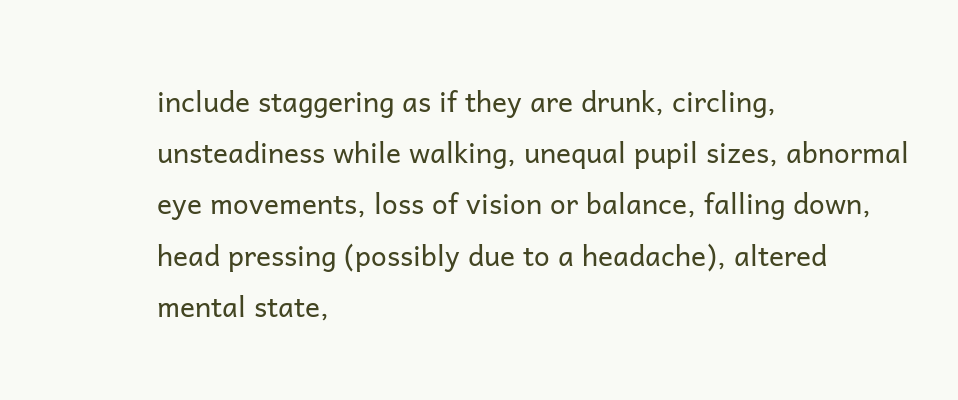include staggering as if they are drunk, circling, unsteadiness while walking, unequal pupil sizes, abnormal eye movements, loss of vision or balance, falling down, head pressing (possibly due to a headache), altered mental state,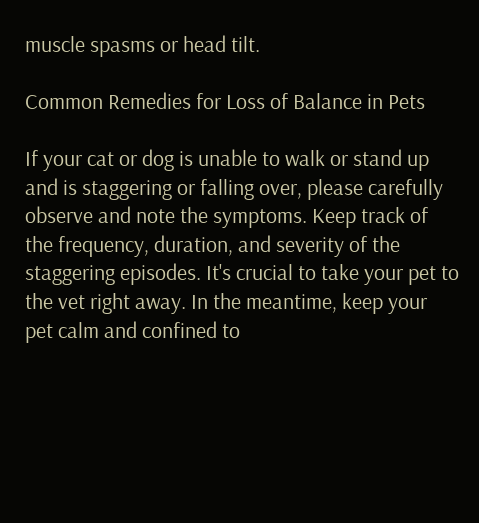muscle spasms or head tilt.

Common Remedies for Loss of Balance in Pets

If your cat or dog is unable to walk or stand up and is staggering or falling over, please carefully observe and note the symptoms. Keep track of the frequency, duration, and severity of the staggering episodes. It's crucial to take your pet to the vet right away. In the meantime, keep your pet calm and confined to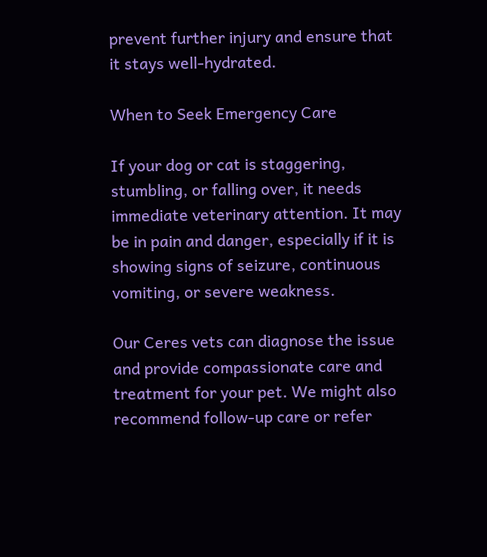prevent further injury and ensure that it stays well-hydrated.

When to Seek Emergency Care

If your dog or cat is staggering, stumbling, or falling over, it needs immediate veterinary attention. It may be in pain and danger, especially if it is showing signs of seizure, continuous vomiting, or severe weakness.

Our Ceres vets can diagnose the issue and provide compassionate care and treatment for your pet. We might also recommend follow-up care or refer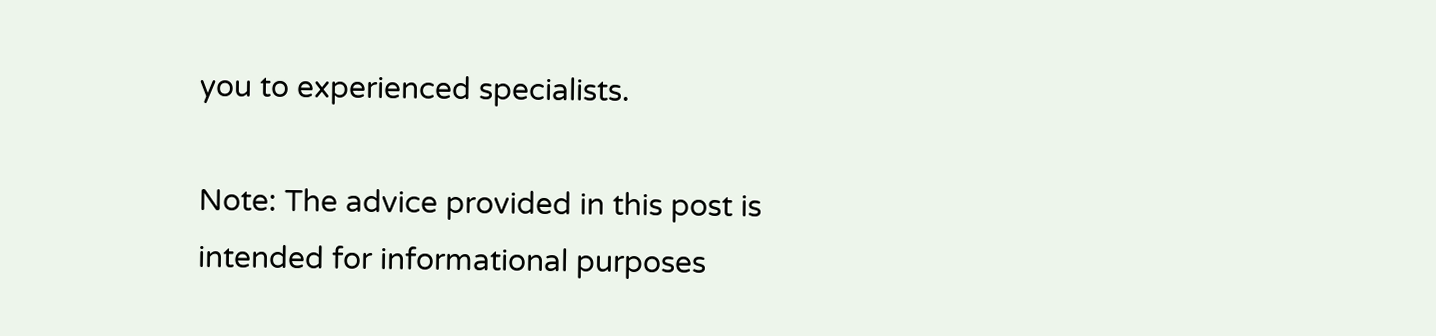you to experienced specialists.

Note: The advice provided in this post is intended for informational purposes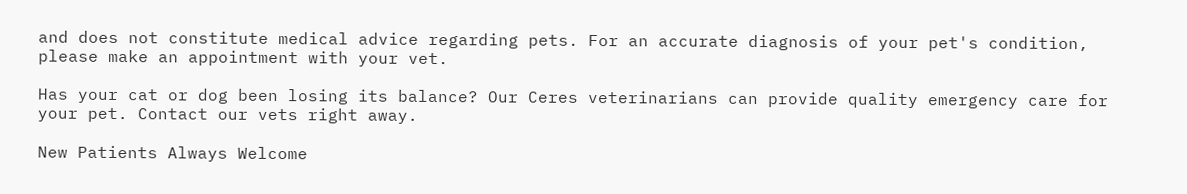and does not constitute medical advice regarding pets. For an accurate diagnosis of your pet's condition, please make an appointment with your vet.

Has your cat or dog been losing its balance? Our Ceres veterinarians can provide quality emergency care for your pet. Contact our vets right away.

New Patients Always Welcome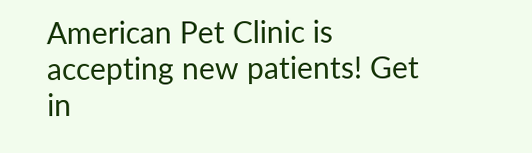American Pet Clinic is accepting new patients! Get in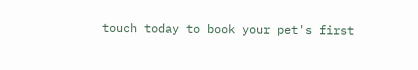touch today to book your pet's first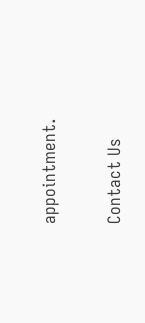appointment.

Contact Us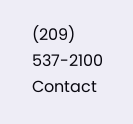(209) 537-2100 Contact